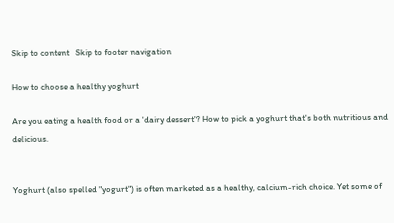Skip to content   Skip to footer navigation

How to choose a healthy yoghurt

Are you eating a health food or a 'dairy dessert'? How to pick a yoghurt that's both nutritious and delicious.


Yoghurt (also spelled "yogurt") is often marketed as a healthy, calcium-rich choice. Yet some of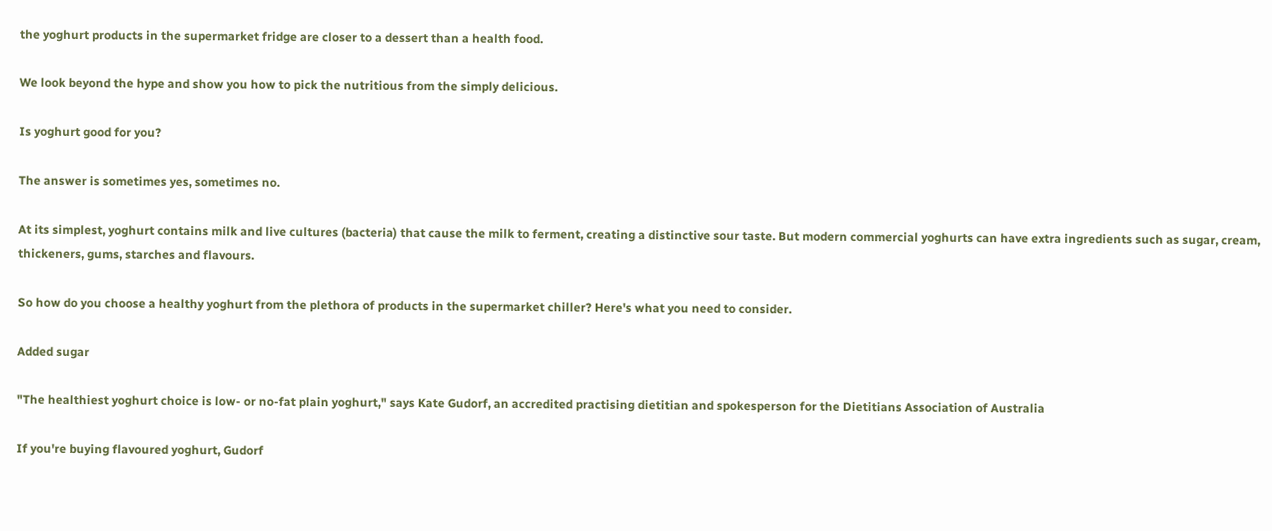the yoghurt products in the supermarket fridge are closer to a dessert than a health food.

We look beyond the hype and show you how to pick the nutritious from the simply delicious.

Is yoghurt good for you?

The answer is sometimes yes, sometimes no.

At its simplest, yoghurt contains milk and live cultures (bacteria) that cause the milk to ferment, creating a distinctive sour taste. But modern commercial yoghurts can have extra ingredients such as sugar, cream, thickeners, gums, starches and flavours.

So how do you choose a healthy yoghurt from the plethora of products in the supermarket chiller? Here's what you need to consider.

Added sugar

"The healthiest yoghurt choice is low- or no-fat plain yoghurt," says Kate Gudorf, an accredited practising dietitian and spokesperson for the Dietitians Association of Australia

If you're buying flavoured yoghurt, Gudorf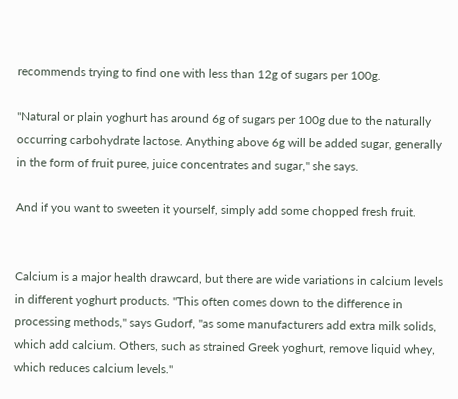recommends trying to find one with less than 12g of sugars per 100g.

"Natural or plain yoghurt has around 6g of sugars per 100g due to the naturally occurring carbohydrate lactose. Anything above 6g will be added sugar, generally in the form of fruit puree, juice concentrates and sugar," she says.

And if you want to sweeten it yourself, simply add some chopped fresh fruit.


Calcium is a major health drawcard, but there are wide variations in calcium levels in different yoghurt products. "This often comes down to the difference in processing methods," says Gudorf, "as some manufacturers add extra milk solids, which add calcium. Others, such as strained Greek yoghurt, remove liquid whey, which reduces calcium levels."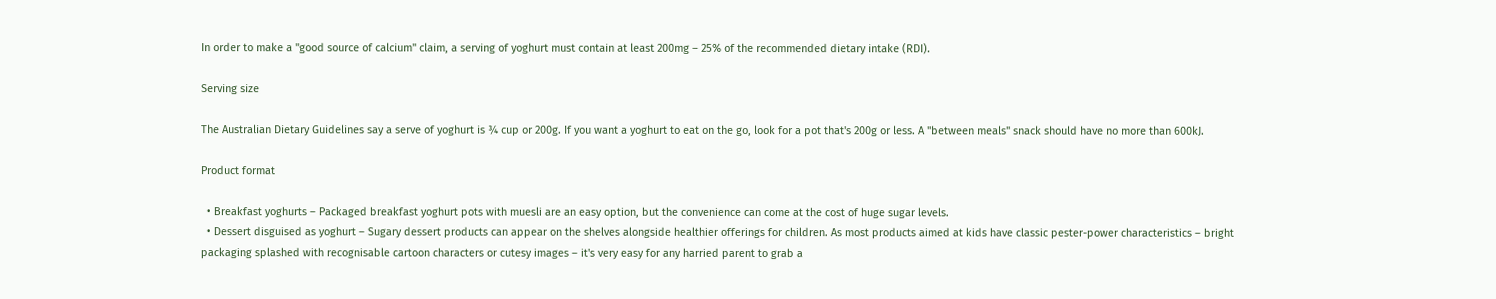In order to make a "good source of calcium" claim, a serving of yoghurt must contain at least 200mg – 25% of the recommended dietary intake (RDI).

Serving size

The Australian Dietary Guidelines say a serve of yoghurt is ¾ cup or 200g. If you want a yoghurt to eat on the go, look for a pot that's 200g or less. A "between meals" snack should have no more than 600kJ.

Product format

  • Breakfast yoghurts – Packaged breakfast yoghurt pots with muesli are an easy option, but the convenience can come at the cost of huge sugar levels.
  • Dessert disguised as yoghurt – Sugary dessert products can appear on the shelves alongside healthier offerings for children. As most products aimed at kids have classic pester-power characteristics – bright packaging splashed with recognisable cartoon characters or cutesy images – it's very easy for any harried parent to grab a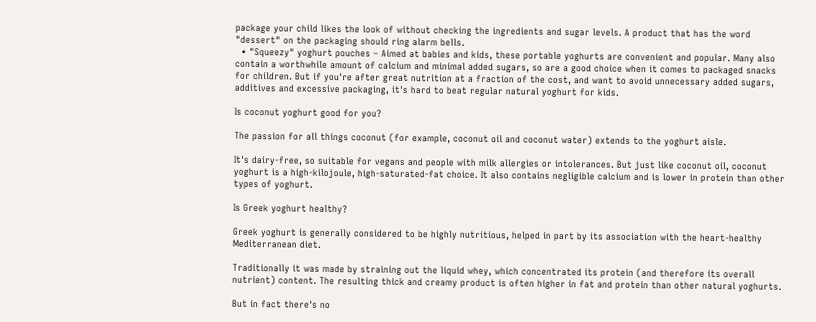package your child likes the look of without checking the ingredients and sugar levels. A product that has the word "dessert" on the packaging should ring alarm bells.
  • "Squeezy" yoghurt pouches – Aimed at babies and kids, these portable yoghurts are convenient and popular. Many also contain a worthwhile amount of calcium and minimal added sugars, so are a good choice when it comes to packaged snacks for children. But if you're after great nutrition at a fraction of the cost, and want to avoid unnecessary added sugars, additives and excessive packaging, it's hard to beat regular natural yoghurt for kids.

Is coconut yoghurt good for you?

The passion for all things coconut (for example, coconut oil and coconut water) extends to the yoghurt aisle.

It's dairy-free, so suitable for vegans and people with milk allergies or intolerances. But just like coconut oil, coconut yoghurt is a high-kilojoule, high-saturated-fat choice. It also contains negligible calcium and is lower in protein than other types of yoghurt.

Is Greek yoghurt healthy?

Greek yoghurt is generally considered to be highly nutritious, helped in part by its association with the heart-healthy Mediterranean diet.

Traditionally it was made by straining out the liquid whey, which concentrated its protein (and therefore its overall nutrient) content. The resulting thick and creamy product is often higher in fat and protein than other natural yoghurts.

But in fact there's no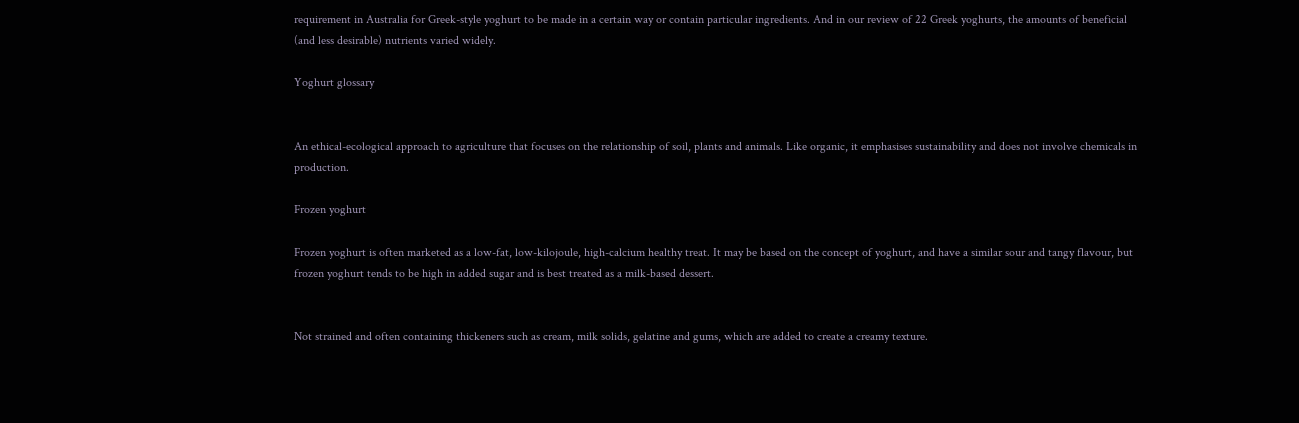requirement in Australia for Greek-style yoghurt to be made in a certain way or contain particular ingredients. And in our review of 22 Greek yoghurts, the amounts of beneficial (and less desirable) nutrients varied widely.

Yoghurt glossary


An ethical-ecological approach to agriculture that focuses on the relationship of soil, plants and animals. Like organic, it emphasises sustainability and does not involve chemicals in production.

Frozen yoghurt

Frozen yoghurt is often marketed as a low-fat, low-kilojoule, high-calcium healthy treat. It may be based on the concept of yoghurt, and have a similar sour and tangy flavour, but frozen yoghurt tends to be high in added sugar and is best treated as a milk-based dessert.


Not strained and often containing thickeners such as cream, milk solids, gelatine and gums, which are added to create a creamy texture.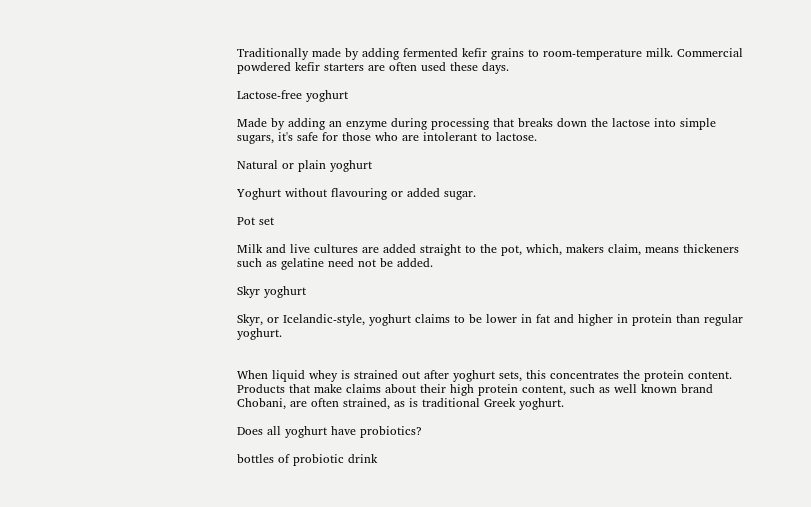Traditionally made by adding fermented kefir grains to room-temperature milk. Commercial powdered kefir starters are often used these days.

Lactose-free yoghurt

Made by adding an enzyme during processing that breaks down the lactose into simple sugars, it's safe for those who are intolerant to lactose.

Natural or plain yoghurt

Yoghurt without flavouring or added sugar.

Pot set

Milk and live cultures are added straight to the pot, which, makers claim, means thickeners such as gelatine need not be added.

Skyr yoghurt

Skyr, or Icelandic-style, yoghurt claims to be lower in fat and higher in protein than regular yoghurt.


When liquid whey is strained out after yoghurt sets, this concentrates the protein content. Products that make claims about their high protein content, such as well known brand Chobani, are often strained, as is traditional Greek yoghurt.

Does all yoghurt have probiotics?

bottles of probiotic drink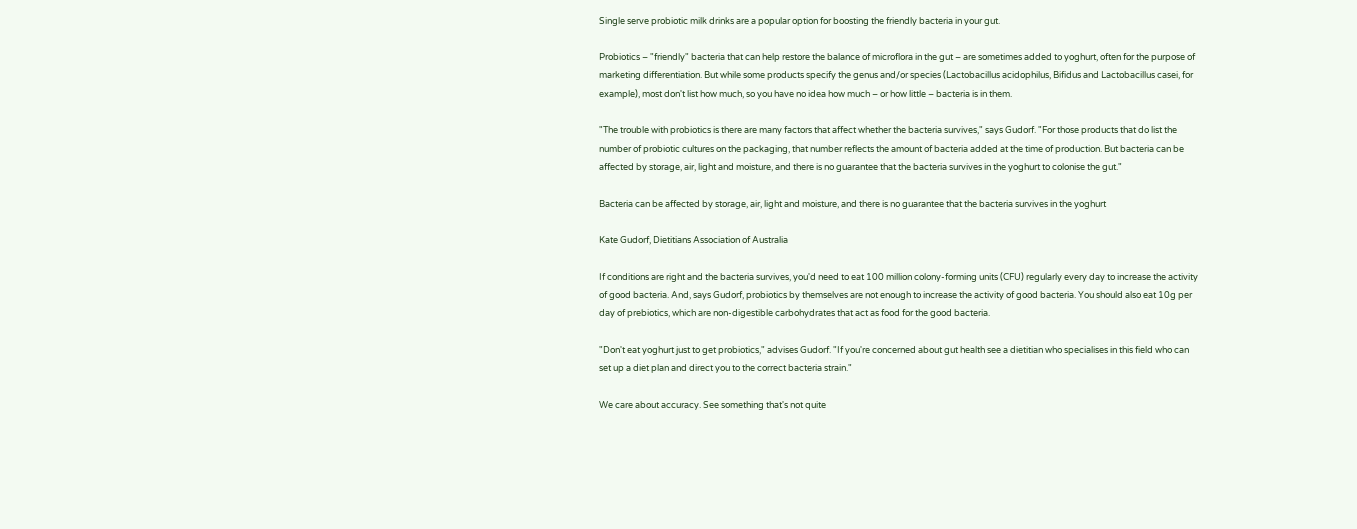Single serve probiotic milk drinks are a popular option for boosting the friendly bacteria in your gut.

Probiotics – "friendly" bacteria that can help restore the balance of microflora in the gut – are sometimes added to yoghurt, often for the purpose of marketing differentiation. But while some products specify the genus and/or species (Lactobacillus acidophilus, Bifidus and Lactobacillus casei, for example), most don't list how much, so you have no idea how much – or how little – bacteria is in them.

"The trouble with probiotics is there are many factors that affect whether the bacteria survives," says Gudorf. "For those products that do list the number of probiotic cultures on the packaging, that number reflects the amount of bacteria added at the time of production. But bacteria can be affected by storage, air, light and moisture, and there is no guarantee that the bacteria survives in the yoghurt to colonise the gut."

Bacteria can be affected by storage, air, light and moisture, and there is no guarantee that the bacteria survives in the yoghurt

Kate Gudorf, Dietitians Association of Australia

If conditions are right and the bacteria survives, you'd need to eat 100 million colony-forming units (CFU) regularly every day to increase the activity of good bacteria. And, says Gudorf, probiotics by themselves are not enough to increase the activity of good bacteria. You should also eat 10g per day of prebiotics, which are non-digestible carbohydrates that act as food for the good bacteria.

"Don't eat yoghurt just to get probiotics," advises Gudorf. "If you're concerned about gut health see a dietitian who specialises in this field who can set up a diet plan and direct you to the correct bacteria strain."

We care about accuracy. See something that's not quite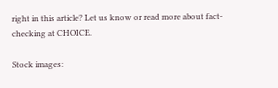right in this article? Let us know or read more about fact-checking at CHOICE.

Stock images: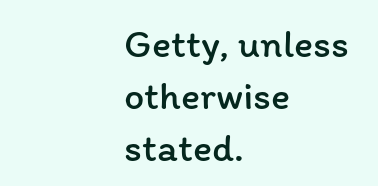Getty, unless otherwise stated.